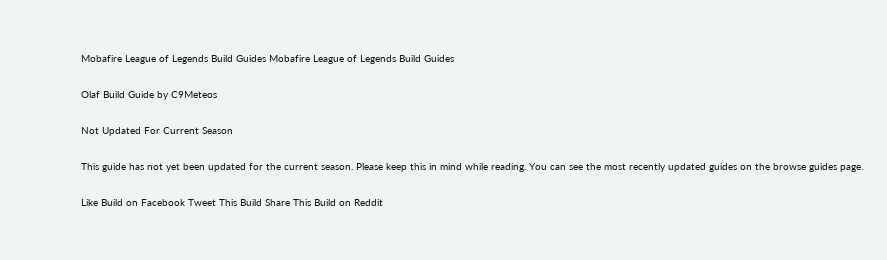Mobafire League of Legends Build Guides Mobafire League of Legends Build Guides

Olaf Build Guide by C9Meteos

Not Updated For Current Season

This guide has not yet been updated for the current season. Please keep this in mind while reading. You can see the most recently updated guides on the browse guides page.

Like Build on Facebook Tweet This Build Share This Build on Reddit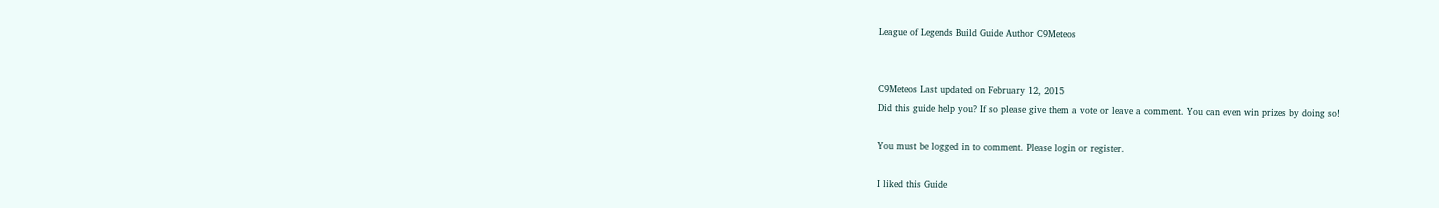League of Legends Build Guide Author C9Meteos


C9Meteos Last updated on February 12, 2015
Did this guide help you? If so please give them a vote or leave a comment. You can even win prizes by doing so!

You must be logged in to comment. Please login or register.

I liked this Guide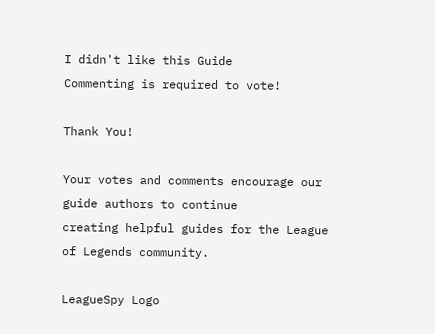I didn't like this Guide
Commenting is required to vote!

Thank You!

Your votes and comments encourage our guide authors to continue
creating helpful guides for the League of Legends community.

LeagueSpy Logo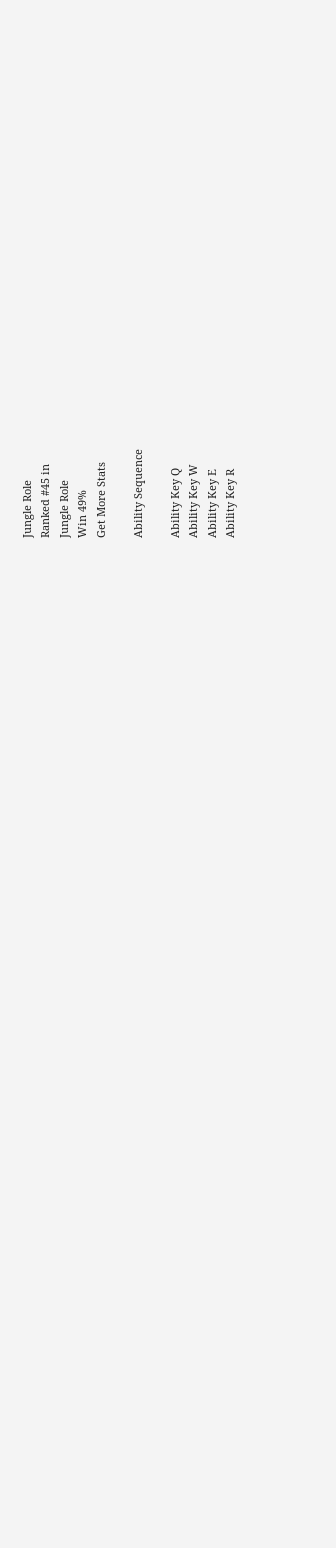Jungle Role
Ranked #45 in
Jungle Role
Win 49%
Get More Stats

Ability Sequence

Ability Key Q
Ability Key W
Ability Key E
Ability Key R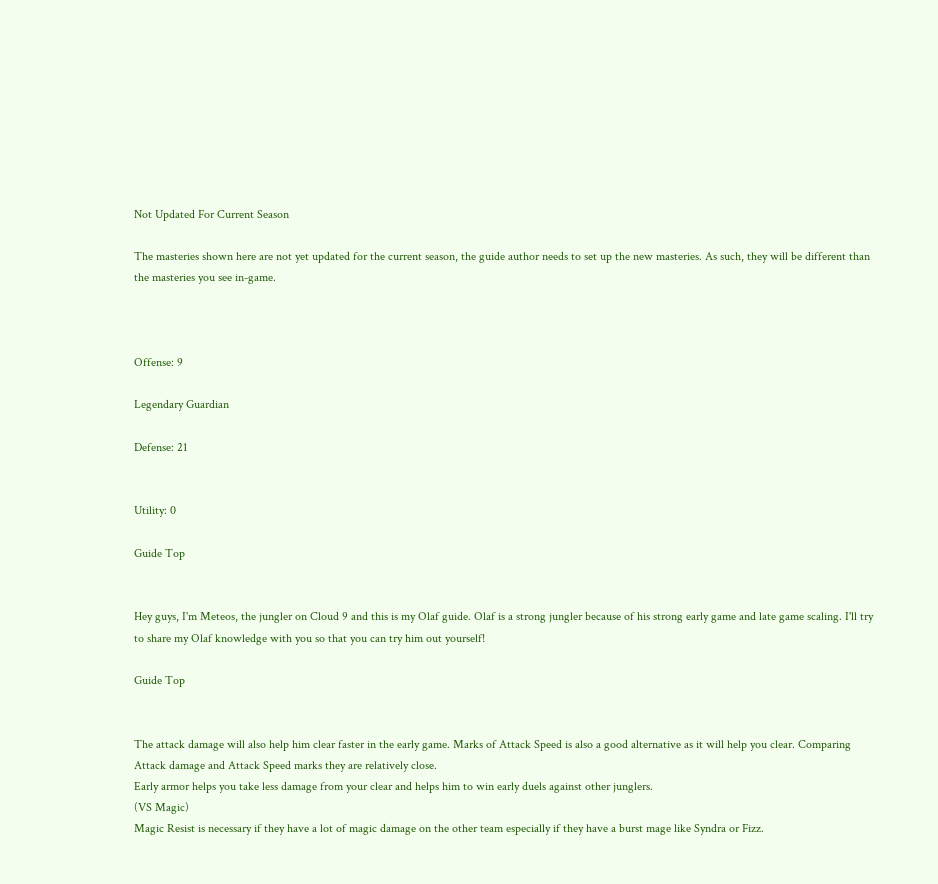Not Updated For Current Season

The masteries shown here are not yet updated for the current season, the guide author needs to set up the new masteries. As such, they will be different than the masteries you see in-game.



Offense: 9

Legendary Guardian

Defense: 21


Utility: 0

Guide Top


Hey guys, I'm Meteos, the jungler on Cloud 9 and this is my Olaf guide. Olaf is a strong jungler because of his strong early game and late game scaling. I'll try to share my Olaf knowledge with you so that you can try him out yourself!

Guide Top


The attack damage will also help him clear faster in the early game. Marks of Attack Speed is also a good alternative as it will help you clear. Comparing Attack damage and Attack Speed marks they are relatively close.
Early armor helps you take less damage from your clear and helps him to win early duels against other junglers.
(VS Magic)
Magic Resist is necessary if they have a lot of magic damage on the other team especially if they have a burst mage like Syndra or Fizz.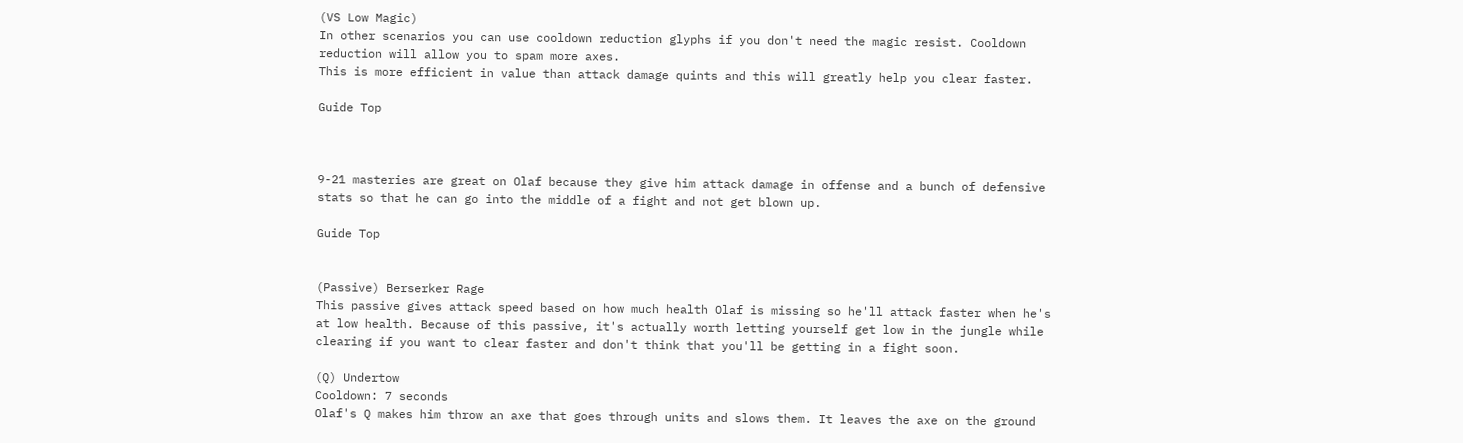(VS Low Magic)
In other scenarios you can use cooldown reduction glyphs if you don't need the magic resist. Cooldown reduction will allow you to spam more axes.
This is more efficient in value than attack damage quints and this will greatly help you clear faster.

Guide Top



9-21 masteries are great on Olaf because they give him attack damage in offense and a bunch of defensive stats so that he can go into the middle of a fight and not get blown up.

Guide Top


(Passive) Berserker Rage
This passive gives attack speed based on how much health Olaf is missing so he'll attack faster when he's at low health. Because of this passive, it's actually worth letting yourself get low in the jungle while clearing if you want to clear faster and don't think that you'll be getting in a fight soon.

(Q) Undertow
Cooldown: 7 seconds
Olaf's Q makes him throw an axe that goes through units and slows them. It leaves the axe on the ground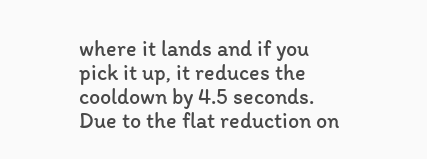where it lands and if you pick it up, it reduces the cooldown by 4.5 seconds. Due to the flat reduction on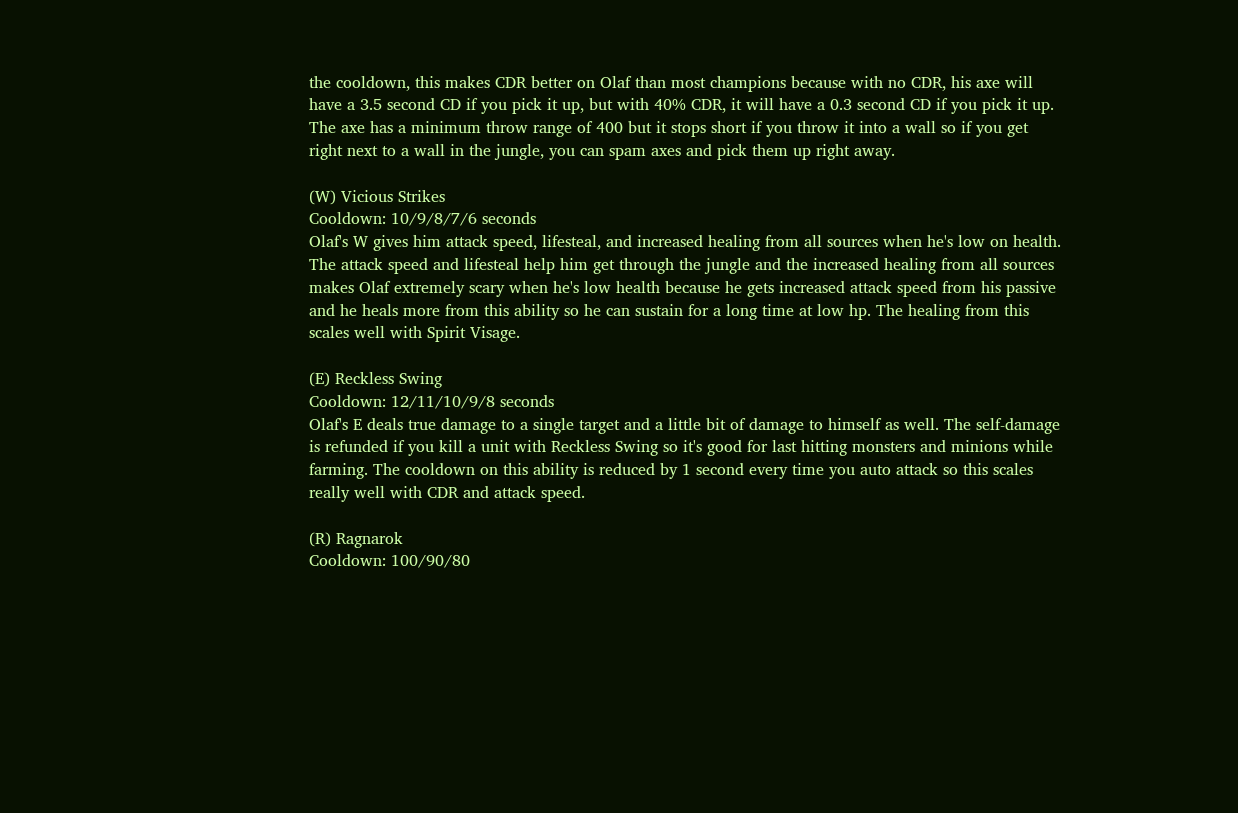the cooldown, this makes CDR better on Olaf than most champions because with no CDR, his axe will have a 3.5 second CD if you pick it up, but with 40% CDR, it will have a 0.3 second CD if you pick it up. The axe has a minimum throw range of 400 but it stops short if you throw it into a wall so if you get right next to a wall in the jungle, you can spam axes and pick them up right away.

(W) Vicious Strikes
Cooldown: 10/9/8/7/6 seconds
Olaf's W gives him attack speed, lifesteal, and increased healing from all sources when he's low on health. The attack speed and lifesteal help him get through the jungle and the increased healing from all sources makes Olaf extremely scary when he's low health because he gets increased attack speed from his passive and he heals more from this ability so he can sustain for a long time at low hp. The healing from this scales well with Spirit Visage.

(E) Reckless Swing
Cooldown: 12/11/10/9/8 seconds
Olaf's E deals true damage to a single target and a little bit of damage to himself as well. The self-damage is refunded if you kill a unit with Reckless Swing so it's good for last hitting monsters and minions while farming. The cooldown on this ability is reduced by 1 second every time you auto attack so this scales really well with CDR and attack speed.

(R) Ragnarok
Cooldown: 100/90/80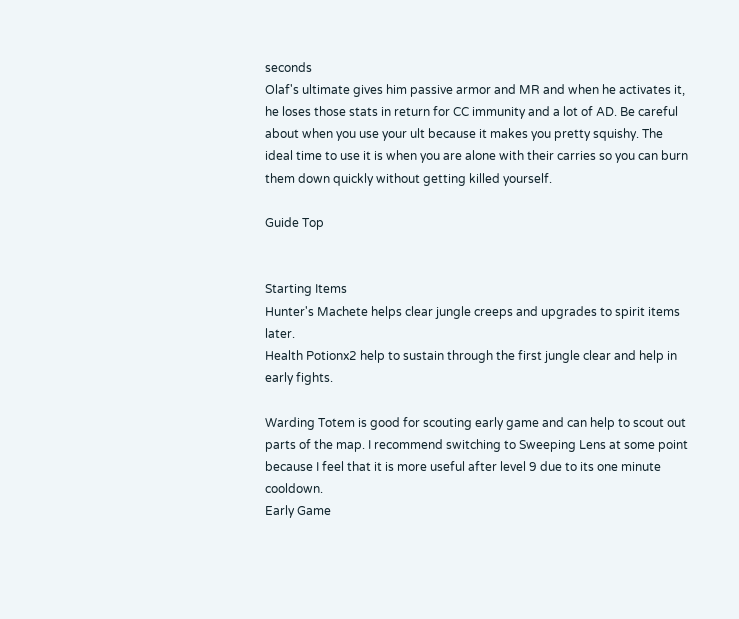seconds
Olaf's ultimate gives him passive armor and MR and when he activates it, he loses those stats in return for CC immunity and a lot of AD. Be careful about when you use your ult because it makes you pretty squishy. The ideal time to use it is when you are alone with their carries so you can burn them down quickly without getting killed yourself.

Guide Top


Starting Items
Hunter's Machete helps clear jungle creeps and upgrades to spirit items later.
Health Potionx2 help to sustain through the first jungle clear and help in early fights.

Warding Totem is good for scouting early game and can help to scout out parts of the map. I recommend switching to Sweeping Lens at some point because I feel that it is more useful after level 9 due to its one minute cooldown.
Early Game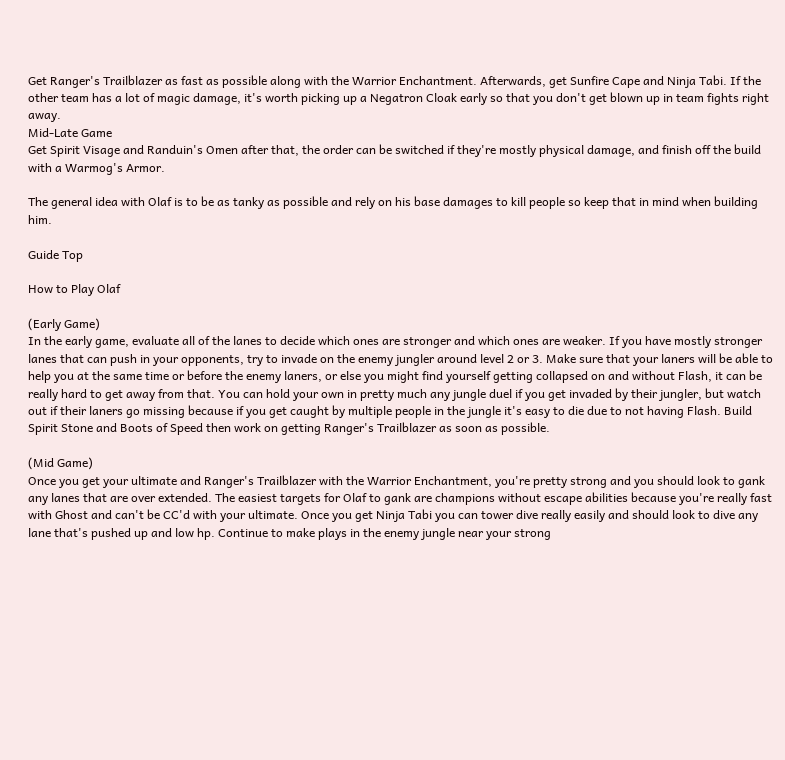Get Ranger's Trailblazer as fast as possible along with the Warrior Enchantment. Afterwards, get Sunfire Cape and Ninja Tabi. If the other team has a lot of magic damage, it's worth picking up a Negatron Cloak early so that you don't get blown up in team fights right away.
Mid-Late Game
Get Spirit Visage and Randuin's Omen after that, the order can be switched if they're mostly physical damage, and finish off the build with a Warmog's Armor.

The general idea with Olaf is to be as tanky as possible and rely on his base damages to kill people so keep that in mind when building him.

Guide Top

How to Play Olaf

(Early Game)
In the early game, evaluate all of the lanes to decide which ones are stronger and which ones are weaker. If you have mostly stronger lanes that can push in your opponents, try to invade on the enemy jungler around level 2 or 3. Make sure that your laners will be able to help you at the same time or before the enemy laners, or else you might find yourself getting collapsed on and without Flash, it can be really hard to get away from that. You can hold your own in pretty much any jungle duel if you get invaded by their jungler, but watch out if their laners go missing because if you get caught by multiple people in the jungle it's easy to die due to not having Flash. Build Spirit Stone and Boots of Speed then work on getting Ranger's Trailblazer as soon as possible.

(Mid Game)
Once you get your ultimate and Ranger's Trailblazer with the Warrior Enchantment, you're pretty strong and you should look to gank any lanes that are over extended. The easiest targets for Olaf to gank are champions without escape abilities because you're really fast with Ghost and can't be CC'd with your ultimate. Once you get Ninja Tabi you can tower dive really easily and should look to dive any lane that's pushed up and low hp. Continue to make plays in the enemy jungle near your strong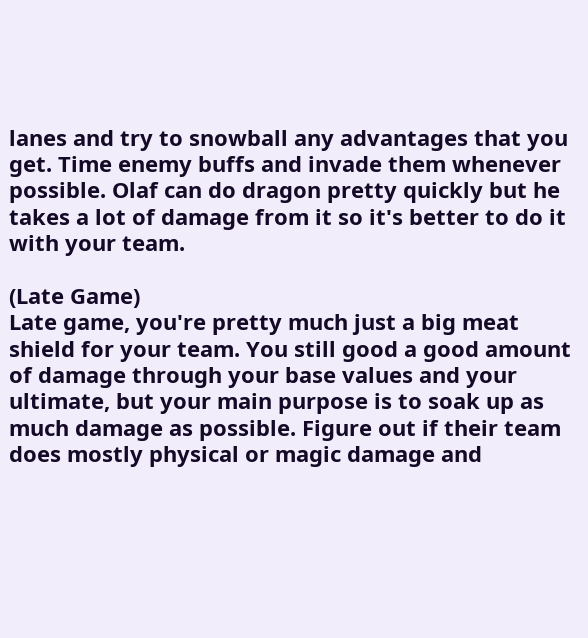lanes and try to snowball any advantages that you get. Time enemy buffs and invade them whenever possible. Olaf can do dragon pretty quickly but he takes a lot of damage from it so it's better to do it with your team.

(Late Game)
Late game, you're pretty much just a big meat shield for your team. You still good a good amount of damage through your base values and your ultimate, but your main purpose is to soak up as much damage as possible. Figure out if their team does mostly physical or magic damage and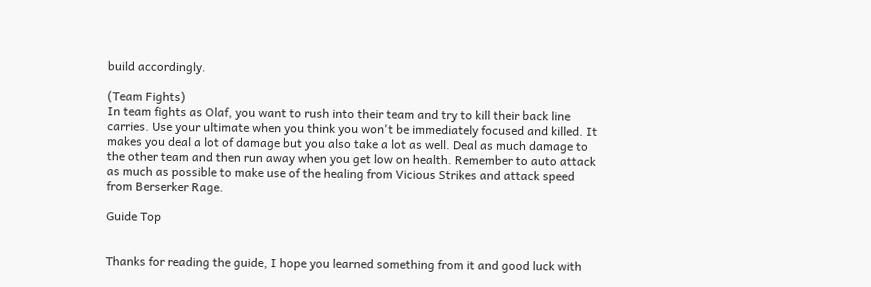build accordingly.

(Team Fights)
In team fights as Olaf, you want to rush into their team and try to kill their back line carries. Use your ultimate when you think you won't be immediately focused and killed. It makes you deal a lot of damage but you also take a lot as well. Deal as much damage to the other team and then run away when you get low on health. Remember to auto attack as much as possible to make use of the healing from Vicious Strikes and attack speed from Berserker Rage.

Guide Top


Thanks for reading the guide, I hope you learned something from it and good luck with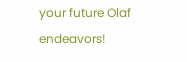your future Olaf endeavors!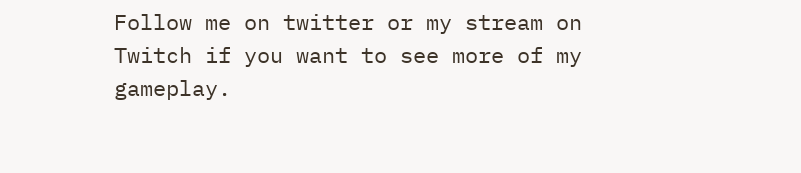Follow me on twitter or my stream on Twitch if you want to see more of my gameplay.